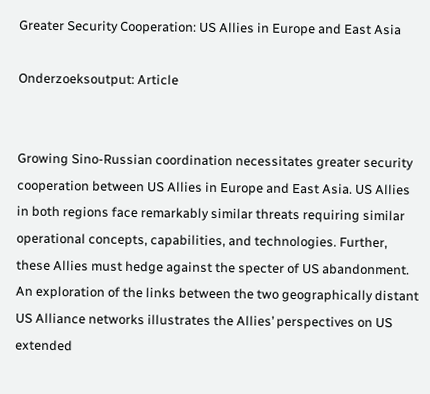Greater Security Cooperation: US Allies in Europe and East Asia

Onderzoeksoutput: Article


Growing Sino-Russian coordination necessitates greater security cooperation between US Allies in Europe and East Asia. US Allies in both regions face remarkably similar threats requiring similar operational concepts, capabilities, and technologies. Further, these Allies must hedge against the specter of US abandonment. An exploration of the links between the two geographically distant US Alliance networks illustrates the Allies’ perspectives on US extended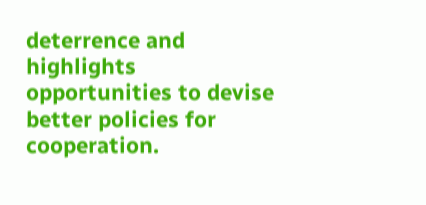deterrence and highlights opportunities to devise better policies for cooperation.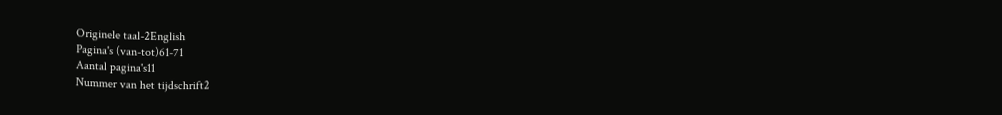Originele taal-2English
Pagina's (van-tot)61-71
Aantal pagina's11
Nummer van het tijdschrift2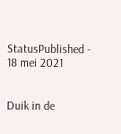StatusPublished - 18 mei 2021


Duik in de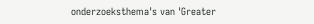onderzoeksthema's van 'Greater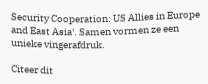Security Cooperation: US Allies in Europe and East Asia'. Samen vormen ze een unieke vingerafdruk.

Citeer dit